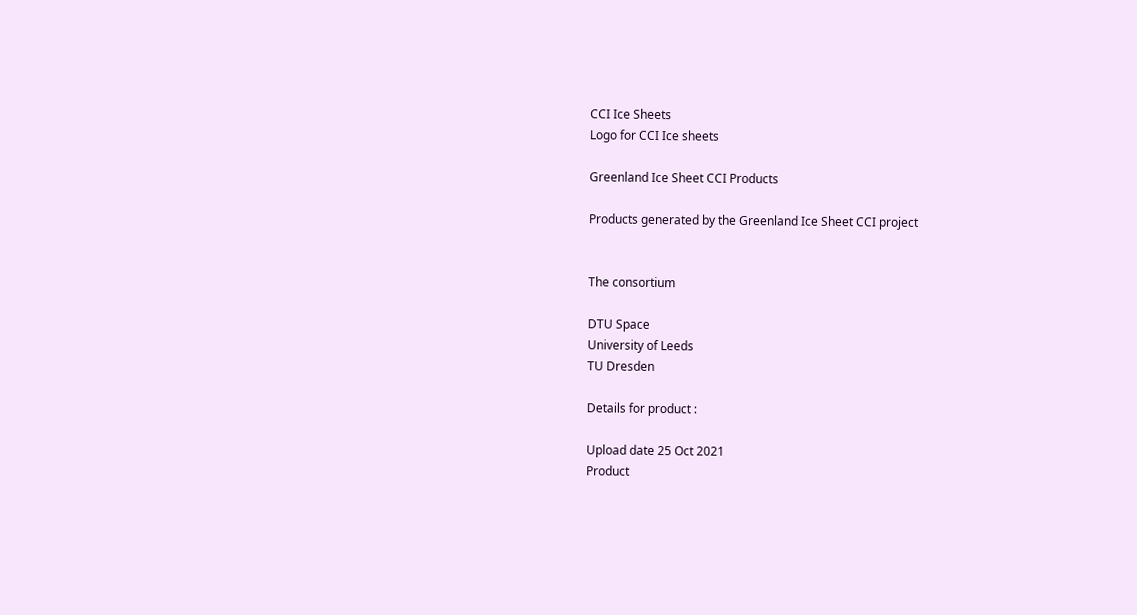CCI Ice Sheets
Logo for CCI Ice sheets

Greenland Ice Sheet CCI Products

Products generated by the Greenland Ice Sheet CCI project


The consortium

DTU Space
University of Leeds
TU Dresden

Details for product :

Upload date 25 Oct 2021
Product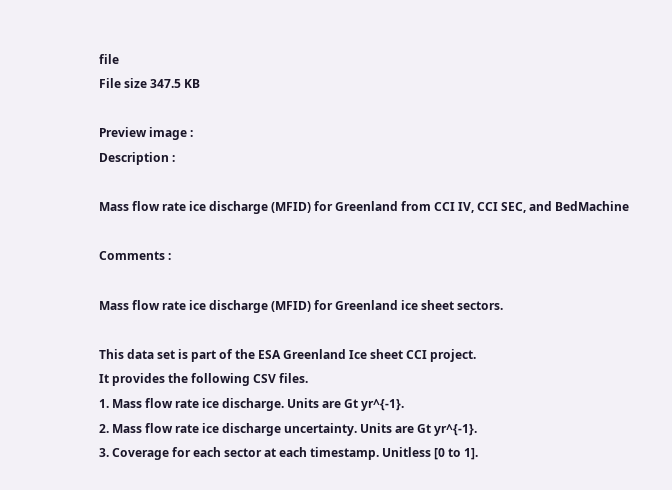file
File size 347.5 KB

Preview image :
Description :

Mass flow rate ice discharge (MFID) for Greenland from CCI IV, CCI SEC, and BedMachine

Comments :

Mass flow rate ice discharge (MFID) for Greenland ice sheet sectors.

This data set is part of the ESA Greenland Ice sheet CCI project.
It provides the following CSV files.
1. Mass flow rate ice discharge. Units are Gt yr^{-1}.
2. Mass flow rate ice discharge uncertainty. Units are Gt yr^{-1}.
3. Coverage for each sector at each timestamp. Unitless [0 to 1].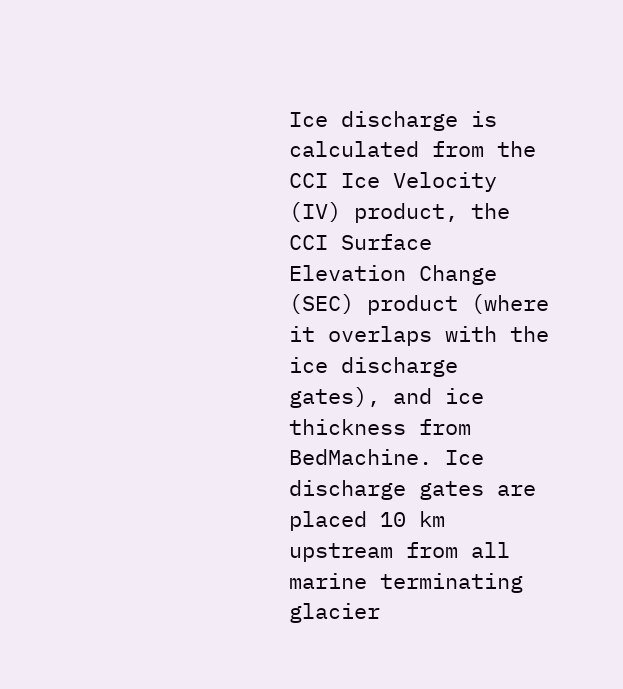Ice discharge is calculated from the CCI Ice Velocity (IV) product, the CCI Surface Elevation Change (SEC) product (where it overlaps with the ice discharge gates), and ice thickness from BedMachine. Ice discharge gates are placed 10 km upstream from all marine terminating glacier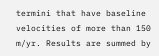termini that have baseline velocities of more than 150 m/yr. Results are summed by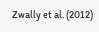Zwally et al. (2012)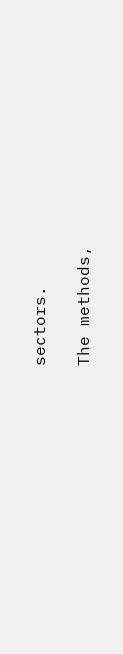sectors.

The methods,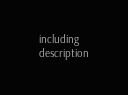including description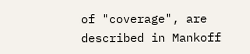of "coverage", are described in Mankoff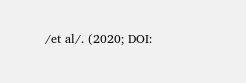/et al/. (2020; DOI: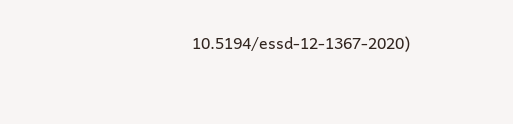10.5194/essd-12-1367-2020)